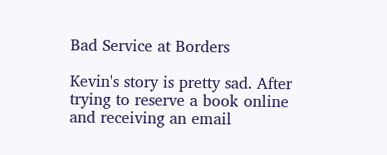Bad Service at Borders

Kevin's story is pretty sad. After trying to reserve a book online and receiving an email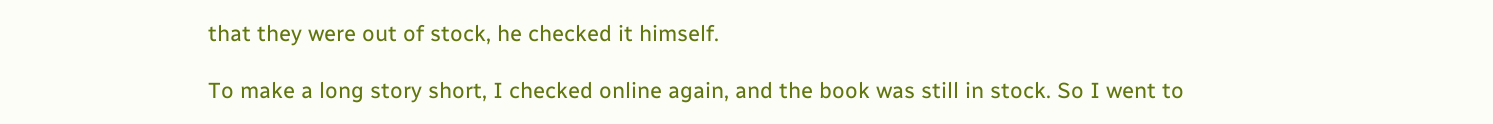that they were out of stock, he checked it himself.

To make a long story short, I checked online again, and the book was still in stock. So I went to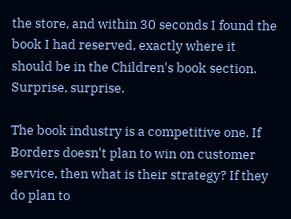the store, and within 30 seconds I found the book I had reserved, exactly where it should be in the Children's book section. Surprise, surprise.

The book industry is a competitive one. If Borders doesn't plan to win on customer service, then what is their strategy? If they do plan to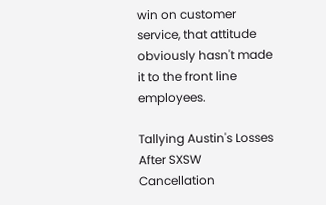win on customer service, that attitude obviously hasn't made it to the front line employees.

Tallying Austin's Losses After SXSW Cancellation